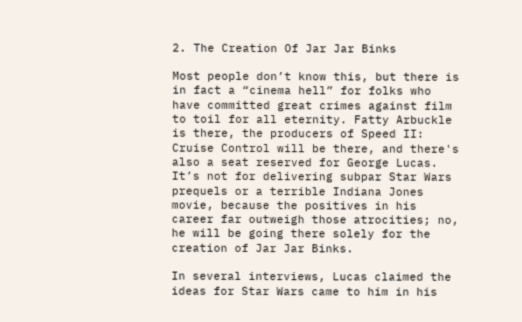2. The Creation Of Jar Jar Binks

Most people don’t know this, but there is in fact a “cinema hell” for folks who have committed great crimes against film to toil for all eternity. Fatty Arbuckle is there, the producers of Speed II: Cruise Control will be there, and there's also a seat reserved for George Lucas. It’s not for delivering subpar Star Wars prequels or a terrible Indiana Jones movie, because the positives in his career far outweigh those atrocities; no, he will be going there solely for the creation of Jar Jar Binks.

In several interviews, Lucas claimed the ideas for Star Wars came to him in his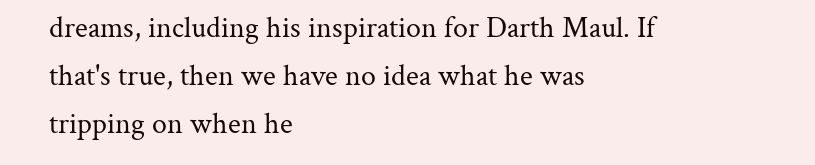dreams, including his inspiration for Darth Maul. If that's true, then we have no idea what he was tripping on when he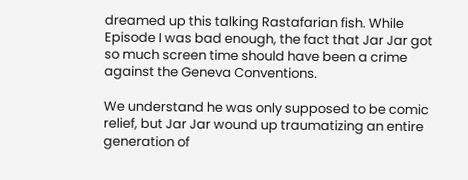dreamed up this talking Rastafarian fish. While Episode I was bad enough, the fact that Jar Jar got so much screen time should have been a crime against the Geneva Conventions.

We understand he was only supposed to be comic relief, but Jar Jar wound up traumatizing an entire generation of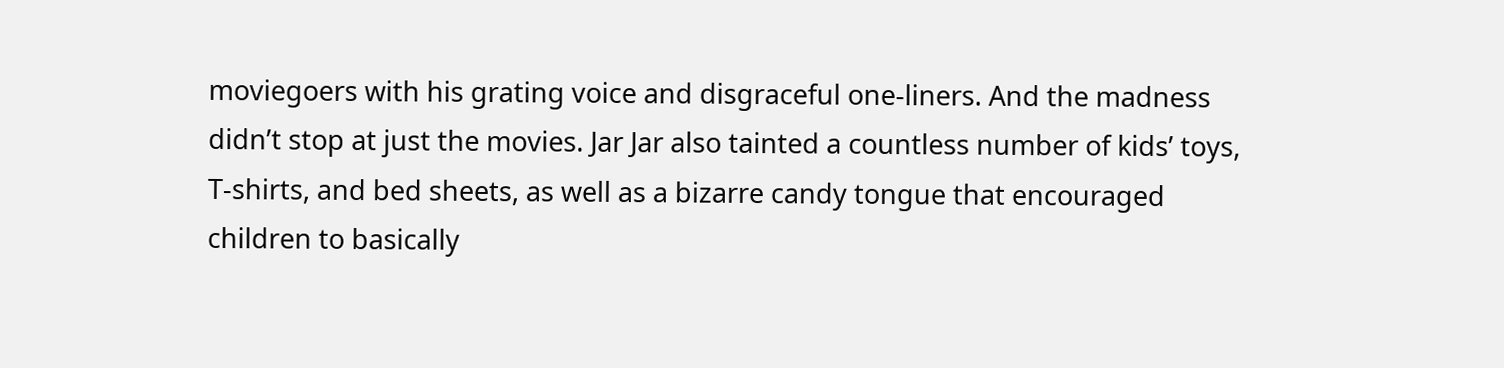moviegoers with his grating voice and disgraceful one-liners. And the madness didn’t stop at just the movies. Jar Jar also tainted a countless number of kids’ toys, T-shirts, and bed sheets, as well as a bizarre candy tongue that encouraged children to basically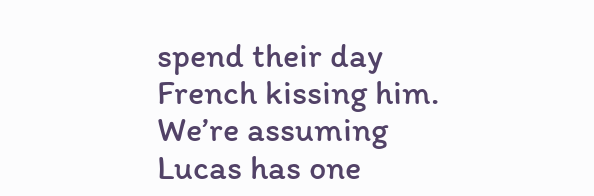spend their day French kissing him. We’re assuming Lucas has one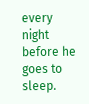every night before he goes to sleep.